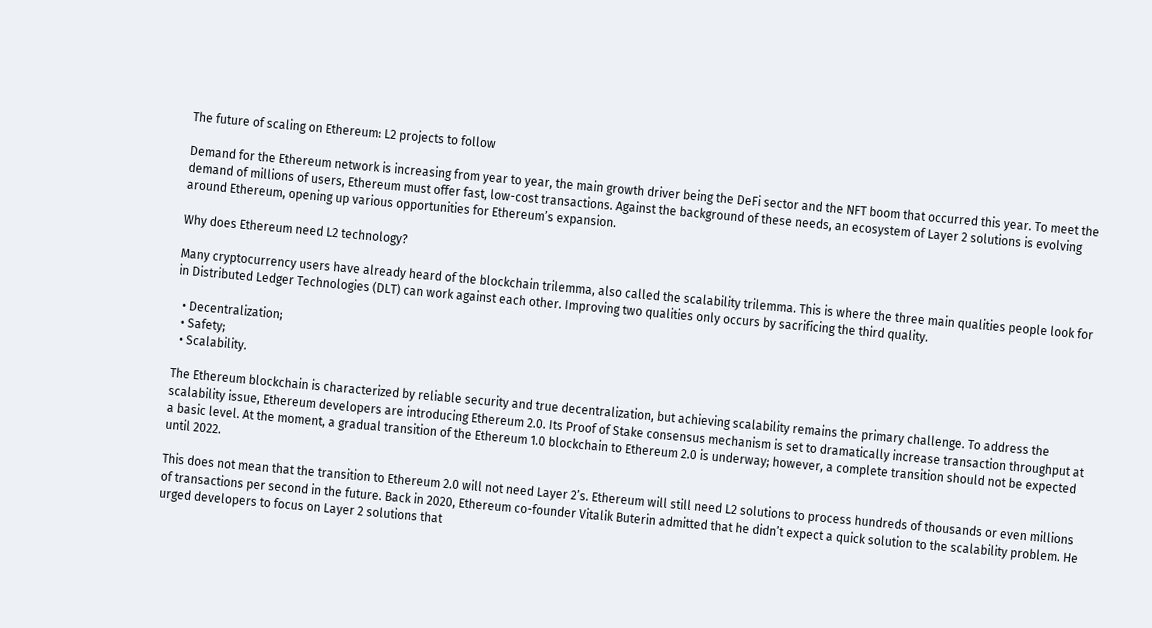The future of scaling on Ethereum: L2 projects to follow

Demand for the Ethereum network is increasing from year to year, the main growth driver being the DeFi sector and the NFT boom that occurred this year. To meet the demand of millions of users, Ethereum must offer fast, low-cost transactions. Against the background of these needs, an ecosystem of Layer 2 solutions is evolving around Ethereum, opening up various opportunities for Ethereum’s expansion.

Why does Ethereum need L2 technology?

Many cryptocurrency users have already heard of the blockchain trilemma, also called the scalability trilemma. This is where the three main qualities people look for in Distributed Ledger Technologies (DLT) can work against each other. Improving two qualities only occurs by sacrificing the third quality.

  • Decentralization;
  • Safety;
  • Scalability.

The Ethereum blockchain is characterized by reliable security and true decentralization, but achieving scalability remains the primary challenge. To address the scalability issue, Ethereum developers are introducing Ethereum 2.0. Its Proof of Stake consensus mechanism is set to dramatically increase transaction throughput at a basic level. At the moment, a gradual transition of the Ethereum 1.0 blockchain to Ethereum 2.0 is underway; however, a complete transition should not be expected until 2022.

This does not mean that the transition to Ethereum 2.0 will not need Layer 2’s. Ethereum will still need L2 solutions to process hundreds of thousands or even millions of transactions per second in the future. Back in 2020, Ethereum co-founder Vitalik Buterin admitted that he didn’t expect a quick solution to the scalability problem. He urged developers to focus on Layer 2 solutions that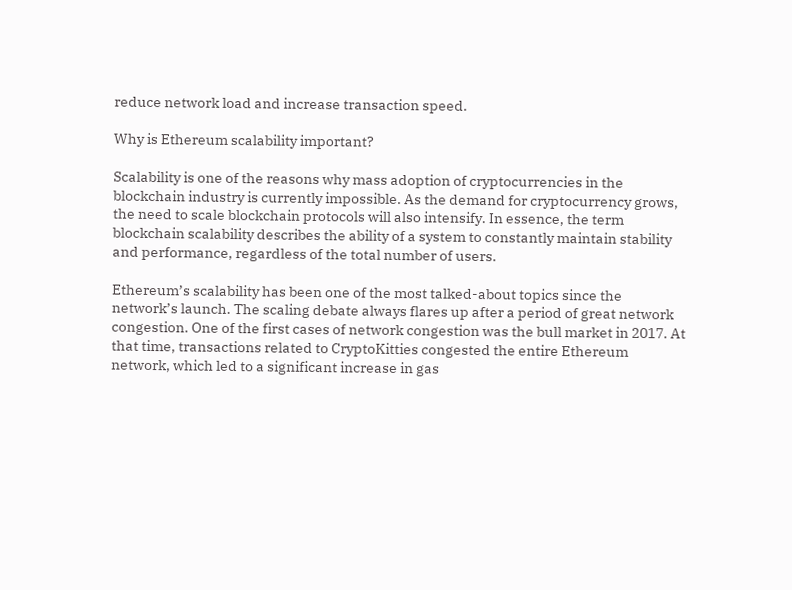reduce network load and increase transaction speed.

Why is Ethereum scalability important?

Scalability is one of the reasons why mass adoption of cryptocurrencies in the blockchain industry is currently impossible. As the demand for cryptocurrency grows, the need to scale blockchain protocols will also intensify. In essence, the term blockchain scalability describes the ability of a system to constantly maintain stability and performance, regardless of the total number of users.

Ethereum’s scalability has been one of the most talked-about topics since the network’s launch. The scaling debate always flares up after a period of great network congestion. One of the first cases of network congestion was the bull market in 2017. At that time, transactions related to CryptoKitties congested the entire Ethereum network, which led to a significant increase in gas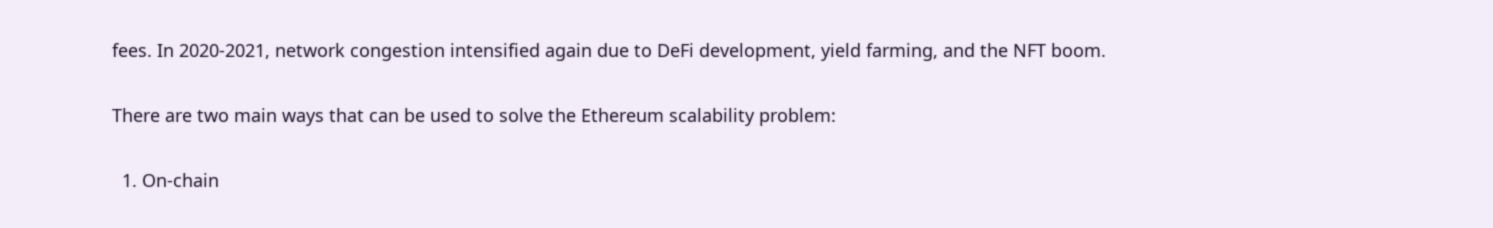fees. In 2020-2021, network congestion intensified again due to DeFi development, yield farming, and the NFT boom.

There are two main ways that can be used to solve the Ethereum scalability problem:

  1. On-chain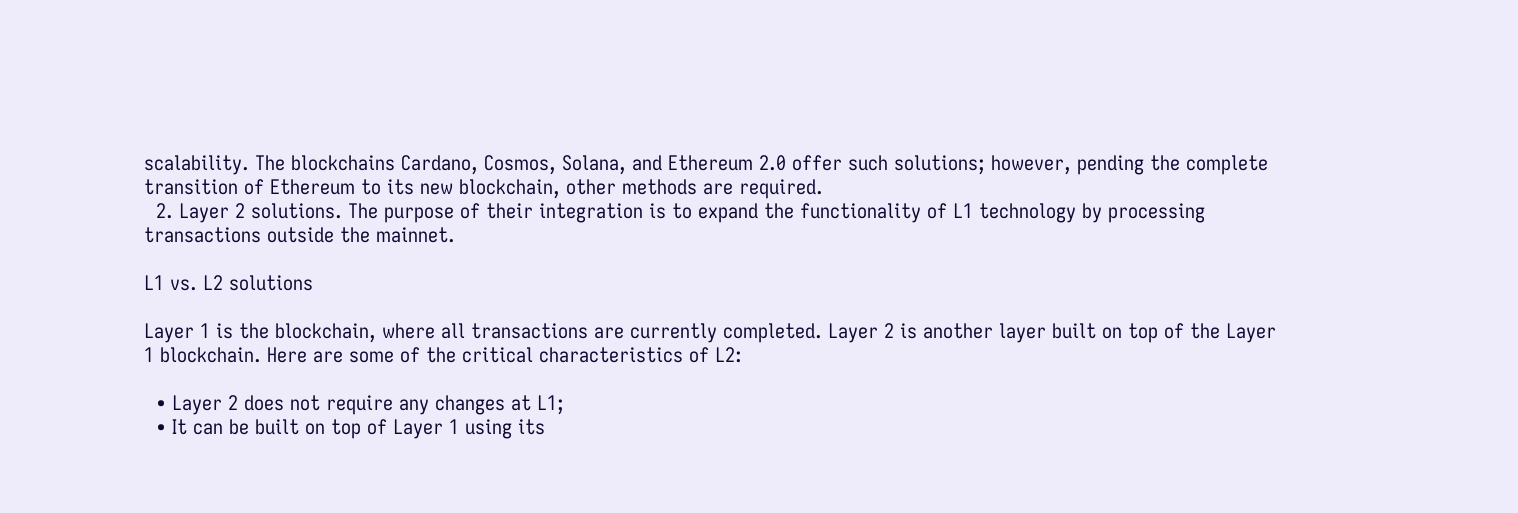scalability. The blockchains Cardano, Cosmos, Solana, and Ethereum 2.0 offer such solutions; however, pending the complete transition of Ethereum to its new blockchain, other methods are required.
  2. Layer 2 solutions. The purpose of their integration is to expand the functionality of L1 technology by processing transactions outside the mainnet.

L1 vs. L2 solutions

Layer 1 is the blockchain, where all transactions are currently completed. Layer 2 is another layer built on top of the Layer 1 blockchain. Here are some of the critical characteristics of L2:

  • Layer 2 does not require any changes at L1;
  • It can be built on top of Layer 1 using its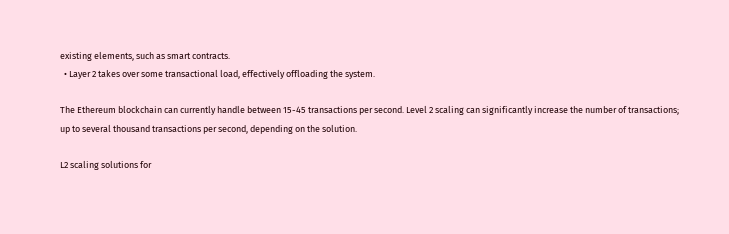existing elements, such as smart contracts.
  • Layer 2 takes over some transactional load, effectively offloading the system.

The Ethereum blockchain can currently handle between 15-45 transactions per second. Level 2 scaling can significantly increase the number of transactions; up to several thousand transactions per second, depending on the solution.

L2 scaling solutions for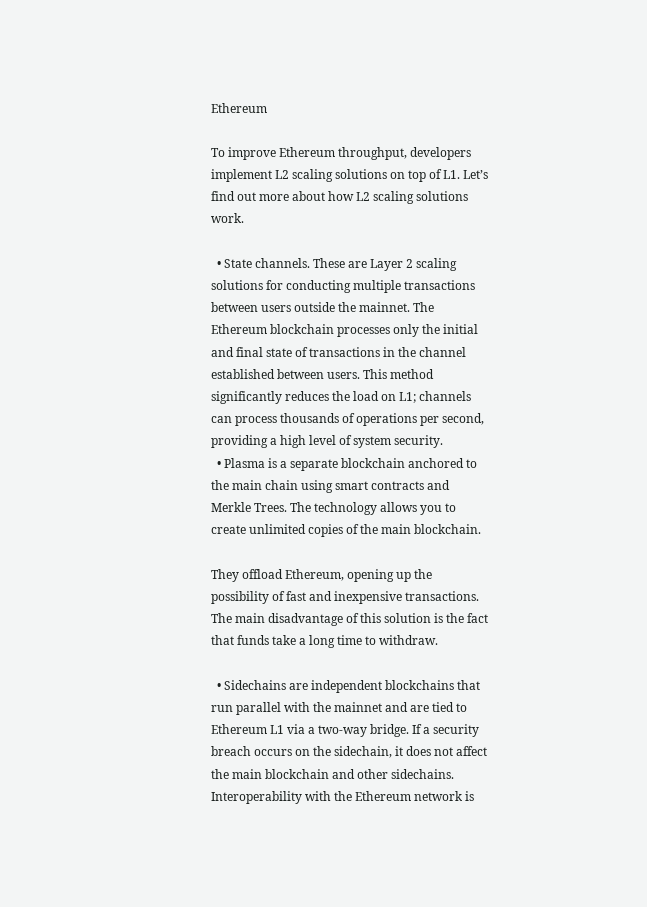Ethereum

To improve Ethereum throughput, developers implement L2 scaling solutions on top of L1. Let’s find out more about how L2 scaling solutions work.

  • State channels. These are Layer 2 scaling solutions for conducting multiple transactions between users outside the mainnet. The Ethereum blockchain processes only the initial and final state of transactions in the channel established between users. This method significantly reduces the load on L1; channels can process thousands of operations per second, providing a high level of system security.
  • Plasma is a separate blockchain anchored to the main chain using smart contracts and Merkle Trees. The technology allows you to create unlimited copies of the main blockchain.

They offload Ethereum, opening up the possibility of fast and inexpensive transactions. The main disadvantage of this solution is the fact that funds take a long time to withdraw.

  • Sidechains are independent blockchains that run parallel with the mainnet and are tied to Ethereum L1 via a two-way bridge. If a security breach occurs on the sidechain, it does not affect the main blockchain and other sidechains. Interoperability with the Ethereum network is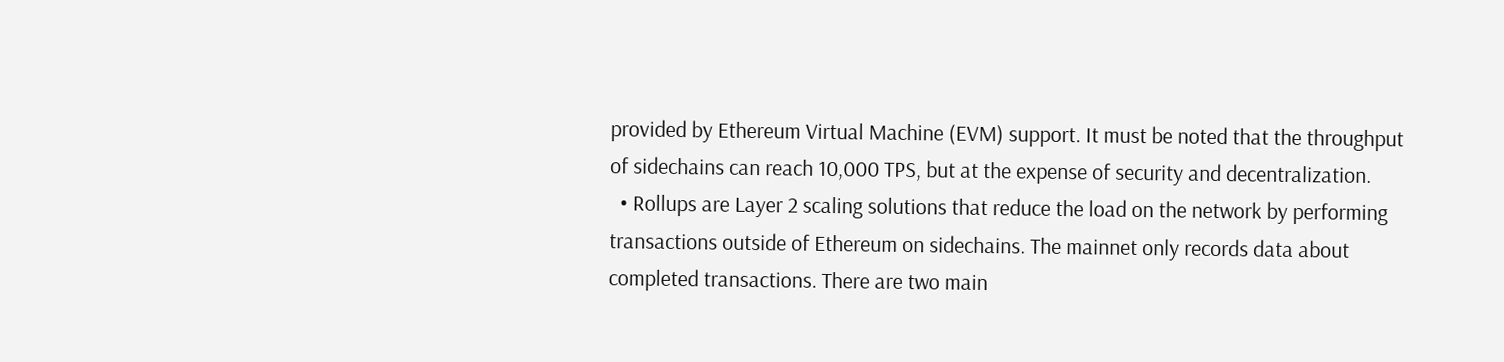provided by Ethereum Virtual Machine (EVM) support. It must be noted that the throughput of sidechains can reach 10,000 TPS, but at the expense of security and decentralization.
  • Rollups are Layer 2 scaling solutions that reduce the load on the network by performing transactions outside of Ethereum on sidechains. The mainnet only records data about completed transactions. There are two main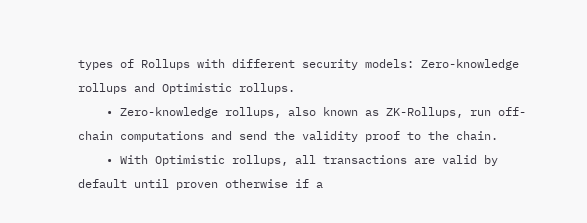types of Rollups with different security models: Zero-knowledge rollups and Optimistic rollups.
    • Zero-knowledge rollups, also known as ZK-Rollups, run off-chain computations and send the validity proof to the chain.
    • With Optimistic rollups, all transactions are valid by default until proven otherwise if a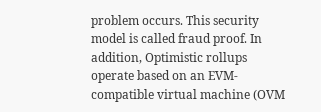problem occurs. This security model is called fraud proof. In addition, Optimistic rollups operate based on an EVM-compatible virtual machine (OVM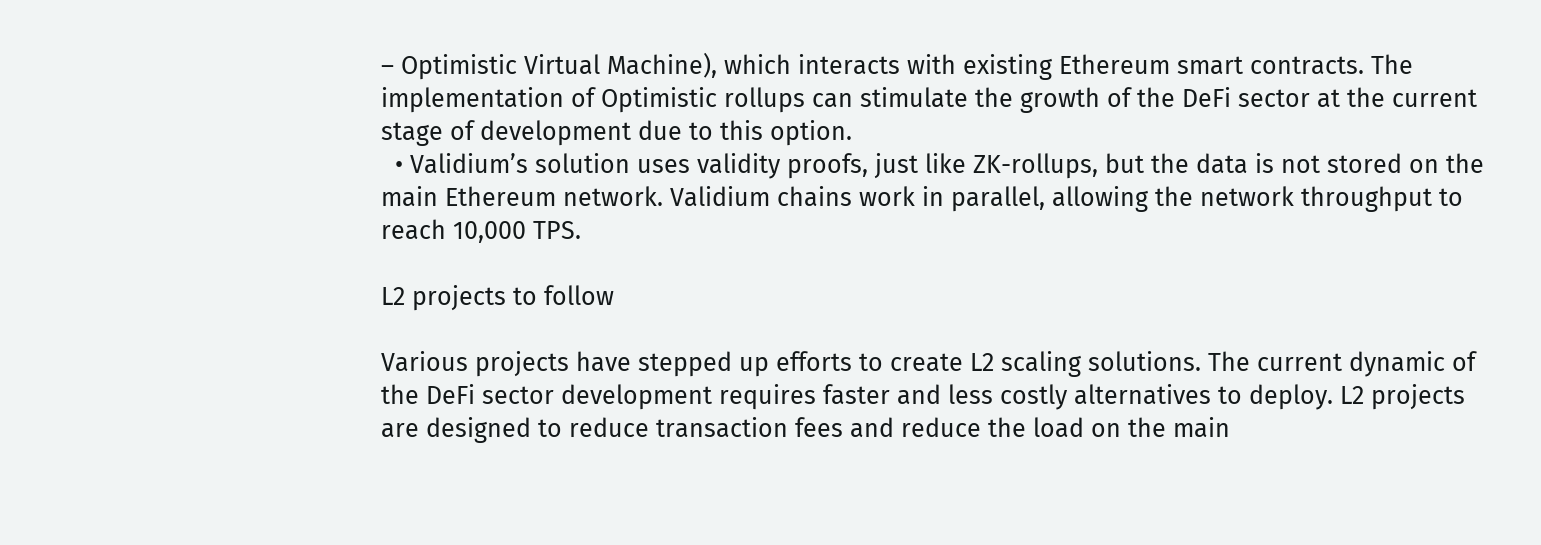– Optimistic Virtual Machine), which interacts with existing Ethereum smart contracts. The implementation of Optimistic rollups can stimulate the growth of the DeFi sector at the current stage of development due to this option.
  • Validium’s solution uses validity proofs, just like ZK-rollups, but the data is not stored on the main Ethereum network. Validium chains work in parallel, allowing the network throughput to reach 10,000 TPS.

L2 projects to follow

Various projects have stepped up efforts to create L2 scaling solutions. The current dynamic of the DeFi sector development requires faster and less costly alternatives to deploy. L2 projects are designed to reduce transaction fees and reduce the load on the main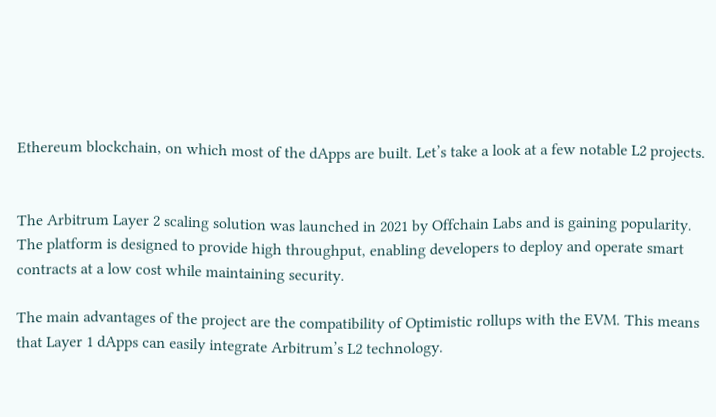Ethereum blockchain, on which most of the dApps are built. Let’s take a look at a few notable L2 projects.


The Arbitrum Layer 2 scaling solution was launched in 2021 by Offchain Labs and is gaining popularity. The platform is designed to provide high throughput, enabling developers to deploy and operate smart contracts at a low cost while maintaining security.

The main advantages of the project are the compatibility of Optimistic rollups with the EVM. This means that Layer 1 dApps can easily integrate Arbitrum’s L2 technology.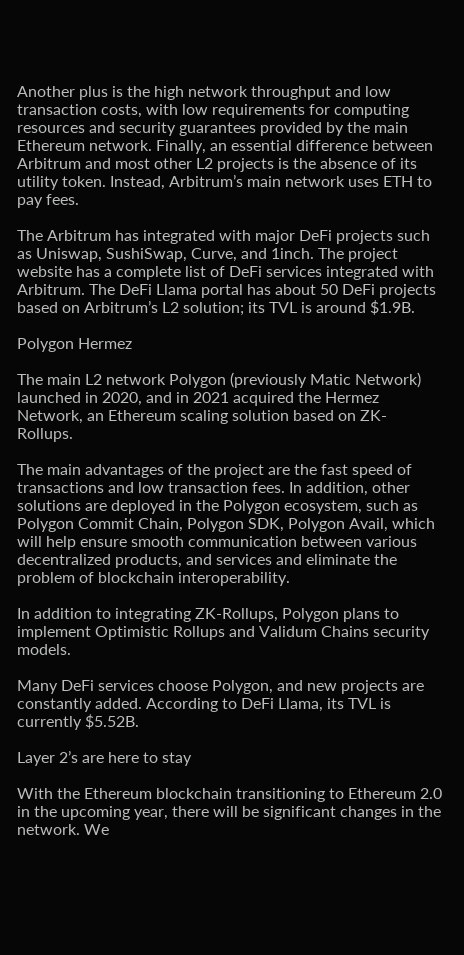Another plus is the high network throughput and low transaction costs, with low requirements for computing resources and security guarantees provided by the main Ethereum network. Finally, an essential difference between Arbitrum and most other L2 projects is the absence of its utility token. Instead, Arbitrum’s main network uses ETH to pay fees.

The Arbitrum has integrated with major DeFi projects such as Uniswap, SushiSwap, Curve, and 1inch. The project website has a complete list of DeFi services integrated with Arbitrum. The DeFi Llama portal has about 50 DeFi projects based on Arbitrum’s L2 solution; its TVL is around $1.9B.

Polygon Hermez

The main L2 network Polygon (previously Matic Network) launched in 2020, and in 2021 acquired the Hermez Network, an Ethereum scaling solution based on ZK-Rollups.

The main advantages of the project are the fast speed of transactions and low transaction fees. In addition, other solutions are deployed in the Polygon ecosystem, such as Polygon Commit Chain, Polygon SDK, Polygon Avail, which will help ensure smooth communication between various decentralized products, and services and eliminate the problem of blockchain interoperability.

In addition to integrating ZK-Rollups, Polygon plans to implement Optimistic Rollups and Validum Chains security models.

Many DeFi services choose Polygon, and new projects are constantly added. According to DeFi Llama, its TVL is currently $5.52B.

Layer 2’s are here to stay

With the Ethereum blockchain transitioning to Ethereum 2.0 in the upcoming year, there will be significant changes in the network. We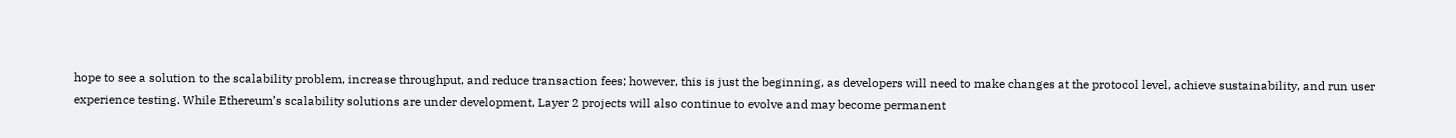hope to see a solution to the scalability problem, increase throughput, and reduce transaction fees; however, this is just the beginning, as developers will need to make changes at the protocol level, achieve sustainability, and run user experience testing. While Ethereum’s scalability solutions are under development, Layer 2 projects will also continue to evolve and may become permanent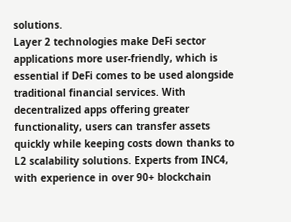solutions.
Layer 2 technologies make DeFi sector applications more user-friendly, which is essential if DeFi comes to be used alongside traditional financial services. With decentralized apps offering greater functionality, users can transfer assets quickly while keeping costs down thanks to L2 scalability solutions. Experts from INC4, with experience in over 90+ blockchain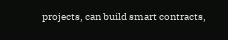projects, can build smart contracts,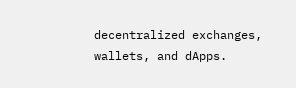decentralized exchanges, wallets, and dApps.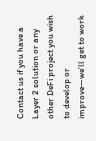Contact us if you have a Layer 2 solution or any other DeFi project you wish to develop or improve—we’ll get to work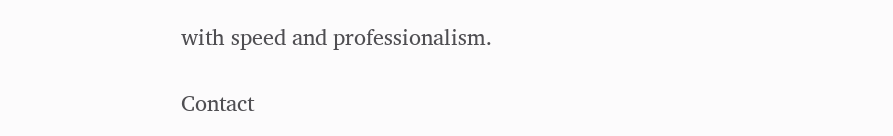with speed and professionalism.

Contact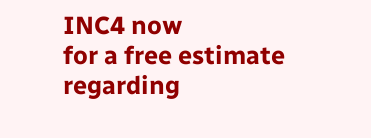INC4 now
for a free estimate regarding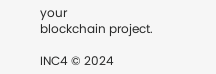your
blockchain project.

INC4 © 2024